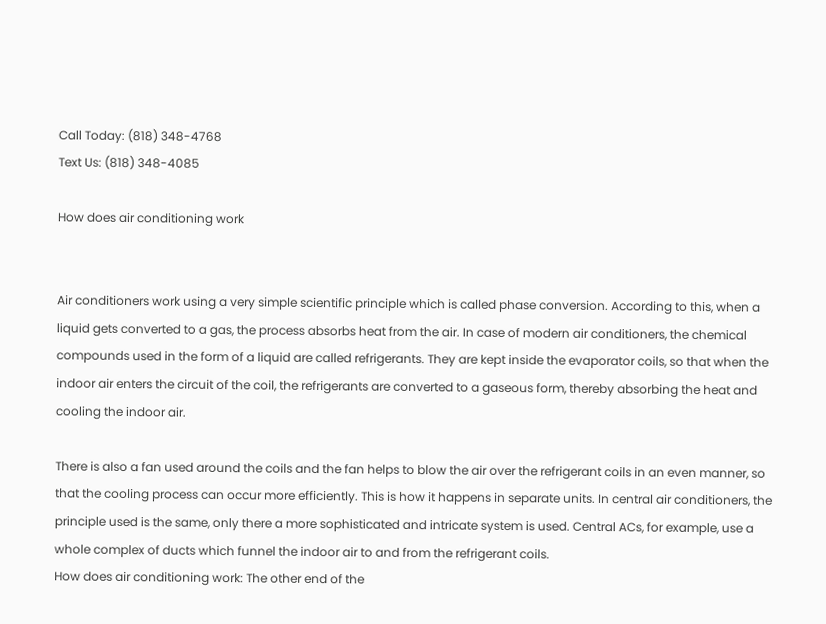Call Today: (818) 348-4768
Text Us: (818) 348-4085

How does air conditioning work


Air conditioners work using a very simple scientific principle which is called phase conversion. According to this, when a liquid gets converted to a gas, the process absorbs heat from the air. In case of modern air conditioners, the chemical compounds used in the form of a liquid are called refrigerants. They are kept inside the evaporator coils, so that when the indoor air enters the circuit of the coil, the refrigerants are converted to a gaseous form, thereby absorbing the heat and cooling the indoor air.

There is also a fan used around the coils and the fan helps to blow the air over the refrigerant coils in an even manner, so that the cooling process can occur more efficiently. This is how it happens in separate units. In central air conditioners, the principle used is the same, only there a more sophisticated and intricate system is used. Central ACs, for example, use a whole complex of ducts which funnel the indoor air to and from the refrigerant coils.
How does air conditioning work: The other end of the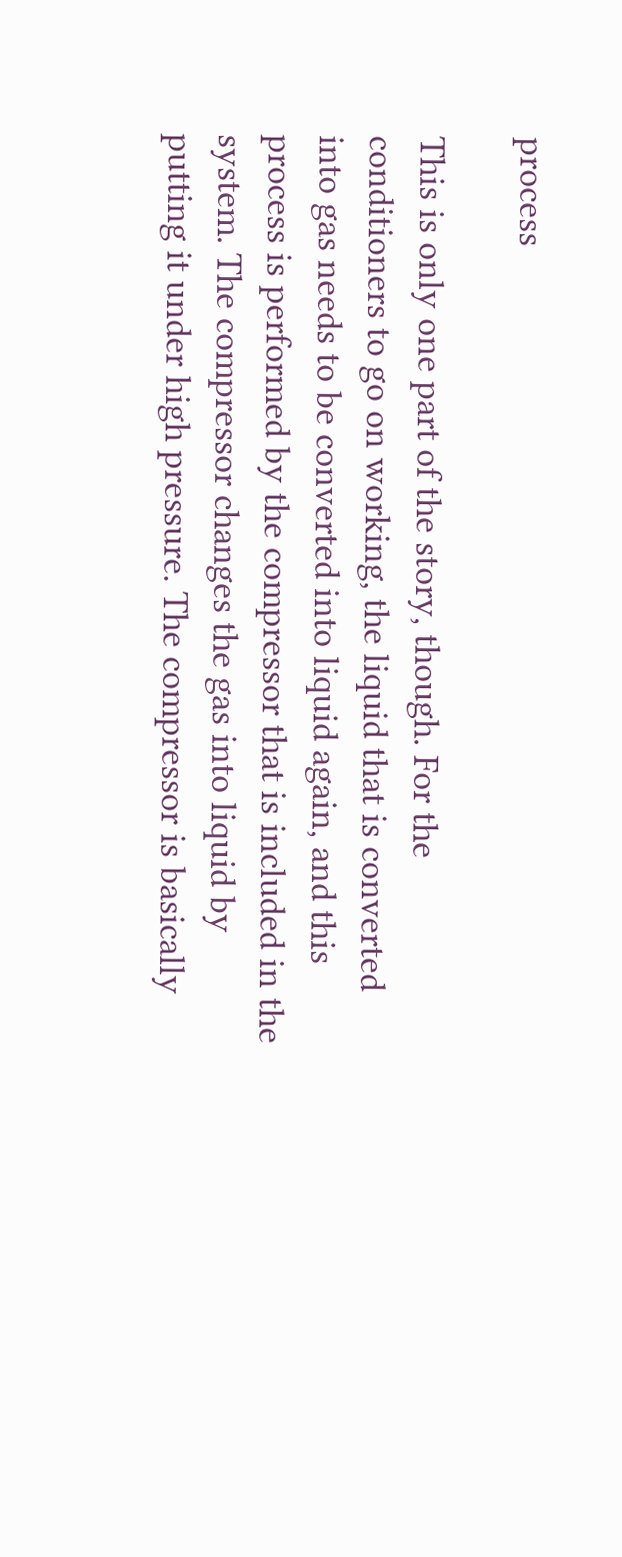process

This is only one part of the story, though. For the conditioners to go on working, the liquid that is converted into gas needs to be converted into liquid again, and this process is performed by the compressor that is included in the system. The compressor changes the gas into liquid by putting it under high pressure. The compressor is basically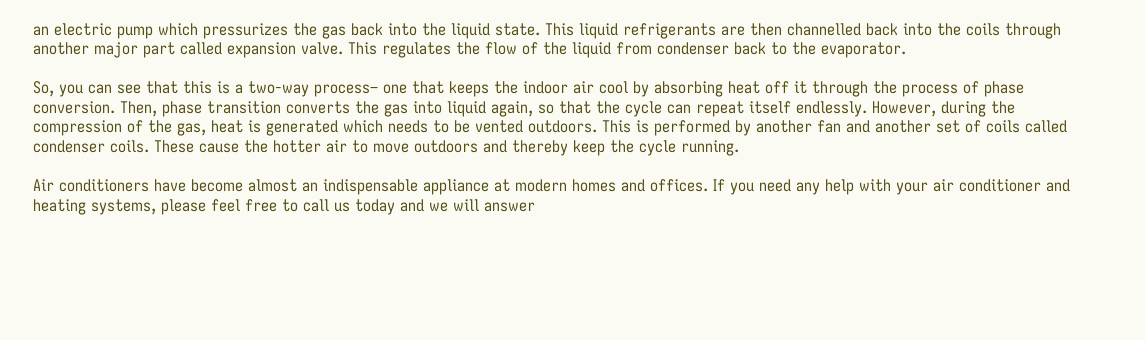an electric pump which pressurizes the gas back into the liquid state. This liquid refrigerants are then channelled back into the coils through another major part called expansion valve. This regulates the flow of the liquid from condenser back to the evaporator.

So, you can see that this is a two-way process– one that keeps the indoor air cool by absorbing heat off it through the process of phase conversion. Then, phase transition converts the gas into liquid again, so that the cycle can repeat itself endlessly. However, during the compression of the gas, heat is generated which needs to be vented outdoors. This is performed by another fan and another set of coils called condenser coils. These cause the hotter air to move outdoors and thereby keep the cycle running.

Air conditioners have become almost an indispensable appliance at modern homes and offices. If you need any help with your air conditioner and heating systems, please feel free to call us today and we will answer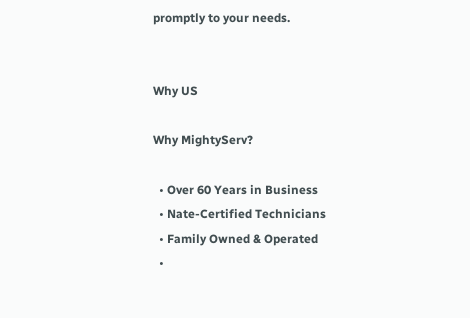promptly to your needs.


Why US

Why MightyServ?

  • Over 60 Years in Business
  • Nate-Certified Technicians
  • Family Owned & Operated
  •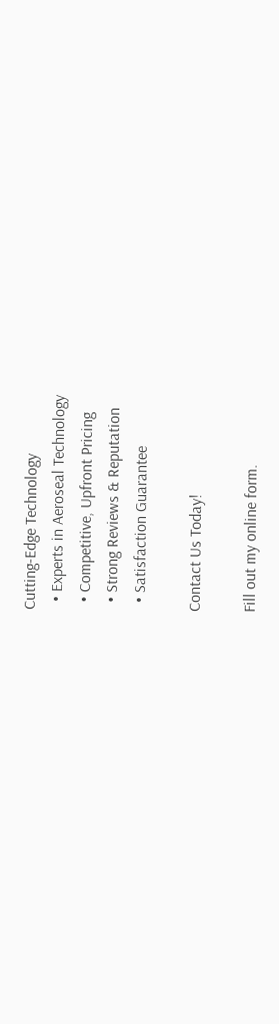Cutting-Edge Technology
  • Experts in Aeroseal Technology
  • Competitive, Upfront Pricing
  • Strong Reviews & Reputation
  • Satisfaction Guarantee

Contact Us Today!

Fill out my online form.